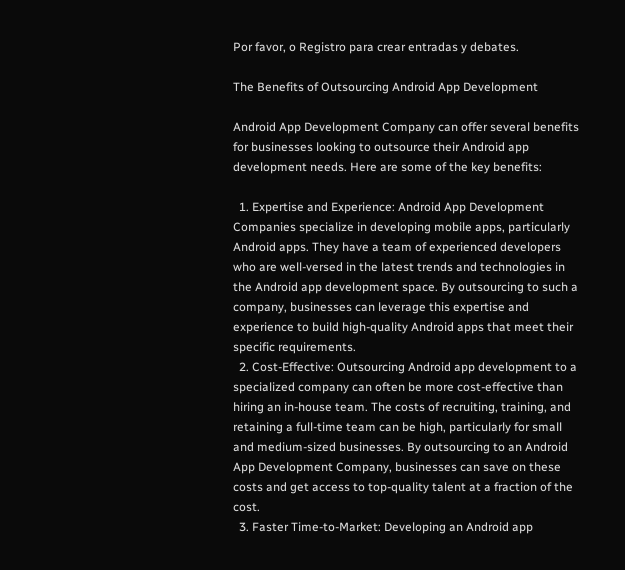Por favor, o Registro para crear entradas y debates.

The Benefits of Outsourcing Android App Development

Android App Development Company can offer several benefits for businesses looking to outsource their Android app development needs. Here are some of the key benefits:

  1. Expertise and Experience: Android App Development Companies specialize in developing mobile apps, particularly Android apps. They have a team of experienced developers who are well-versed in the latest trends and technologies in the Android app development space. By outsourcing to such a company, businesses can leverage this expertise and experience to build high-quality Android apps that meet their specific requirements.
  2. Cost-Effective: Outsourcing Android app development to a specialized company can often be more cost-effective than hiring an in-house team. The costs of recruiting, training, and retaining a full-time team can be high, particularly for small and medium-sized businesses. By outsourcing to an Android App Development Company, businesses can save on these costs and get access to top-quality talent at a fraction of the cost.
  3. Faster Time-to-Market: Developing an Android app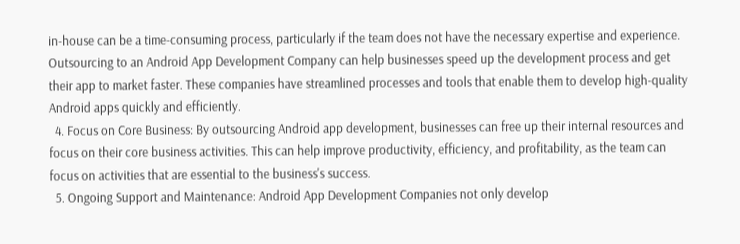in-house can be a time-consuming process, particularly if the team does not have the necessary expertise and experience. Outsourcing to an Android App Development Company can help businesses speed up the development process and get their app to market faster. These companies have streamlined processes and tools that enable them to develop high-quality Android apps quickly and efficiently.
  4. Focus on Core Business: By outsourcing Android app development, businesses can free up their internal resources and focus on their core business activities. This can help improve productivity, efficiency, and profitability, as the team can focus on activities that are essential to the business's success.
  5. Ongoing Support and Maintenance: Android App Development Companies not only develop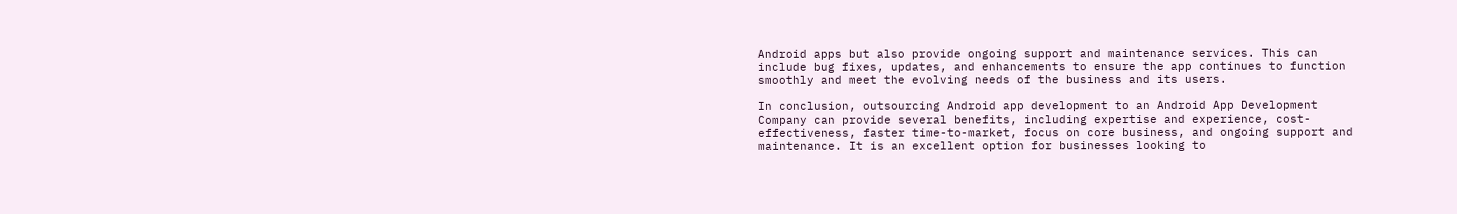Android apps but also provide ongoing support and maintenance services. This can include bug fixes, updates, and enhancements to ensure the app continues to function smoothly and meet the evolving needs of the business and its users.

In conclusion, outsourcing Android app development to an Android App Development Company can provide several benefits, including expertise and experience, cost-effectiveness, faster time-to-market, focus on core business, and ongoing support and maintenance. It is an excellent option for businesses looking to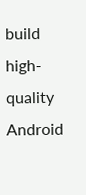build high-quality Android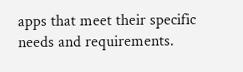apps that meet their specific needs and requirements.